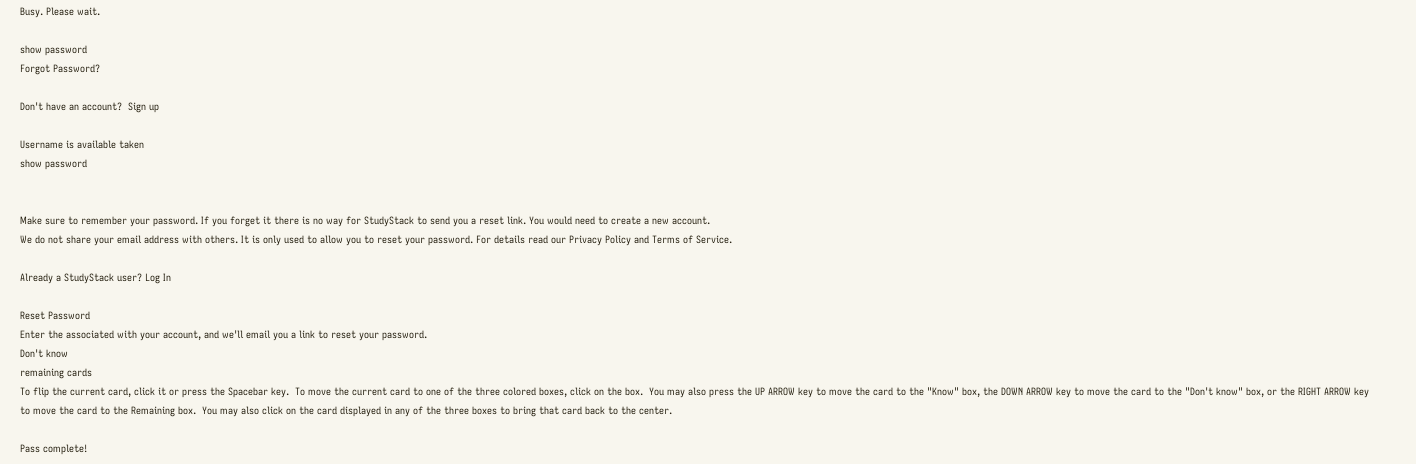Busy. Please wait.

show password
Forgot Password?

Don't have an account?  Sign up

Username is available taken
show password


Make sure to remember your password. If you forget it there is no way for StudyStack to send you a reset link. You would need to create a new account.
We do not share your email address with others. It is only used to allow you to reset your password. For details read our Privacy Policy and Terms of Service.

Already a StudyStack user? Log In

Reset Password
Enter the associated with your account, and we'll email you a link to reset your password.
Don't know
remaining cards
To flip the current card, click it or press the Spacebar key.  To move the current card to one of the three colored boxes, click on the box.  You may also press the UP ARROW key to move the card to the "Know" box, the DOWN ARROW key to move the card to the "Don't know" box, or the RIGHT ARROW key to move the card to the Remaining box.  You may also click on the card displayed in any of the three boxes to bring that card back to the center.

Pass complete!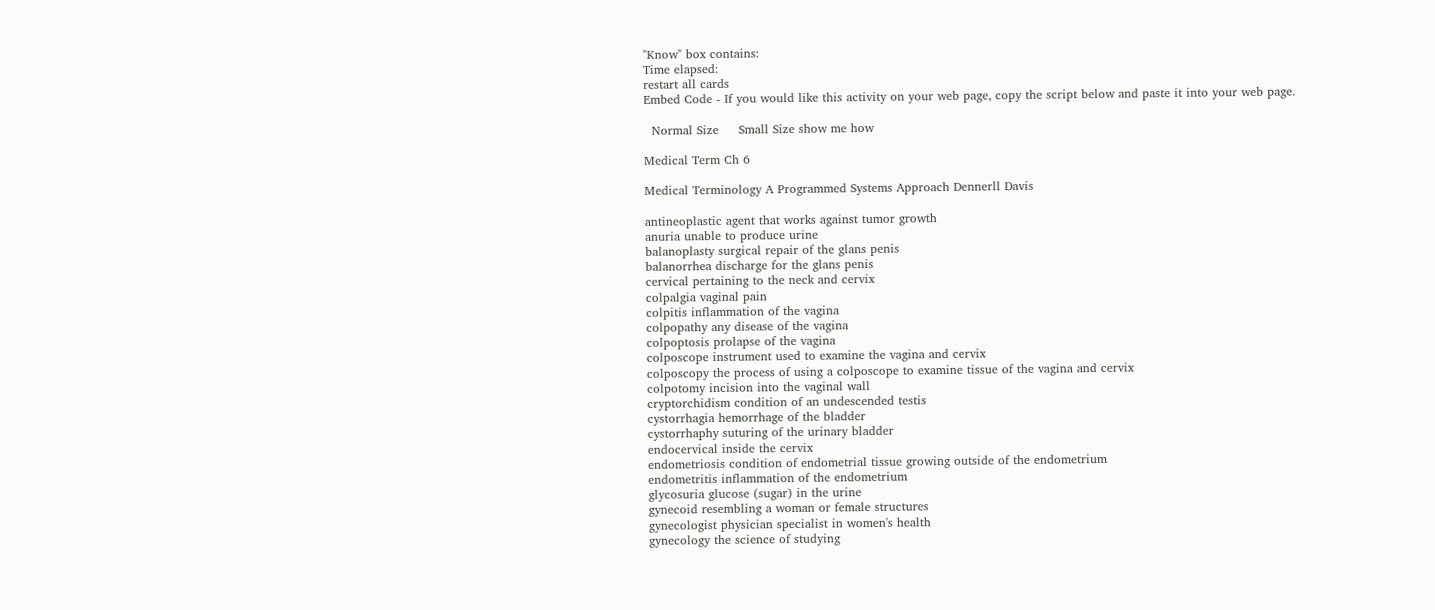"Know" box contains:
Time elapsed:
restart all cards
Embed Code - If you would like this activity on your web page, copy the script below and paste it into your web page.

  Normal Size     Small Size show me how

Medical Term Ch 6

Medical Terminology A Programmed Systems Approach Dennerll Davis

antineoplastic agent that works against tumor growth
anuria unable to produce urine
balanoplasty surgical repair of the glans penis
balanorrhea discharge for the glans penis
cervical pertaining to the neck and cervix
colpalgia vaginal pain
colpitis inflammation of the vagina
colpopathy any disease of the vagina
colpoptosis prolapse of the vagina
colposcope instrument used to examine the vagina and cervix
colposcopy the process of using a colposcope to examine tissue of the vagina and cervix
colpotomy incision into the vaginal wall
cryptorchidism condition of an undescended testis
cystorrhagia hemorrhage of the bladder
cystorrhaphy suturing of the urinary bladder
endocervical inside the cervix
endometriosis condition of endometrial tissue growing outside of the endometrium
endometritis inflammation of the endometrium
glycosuria glucose (sugar) in the urine
gynecoid resembling a woman or female structures
gynecologist physician specialist in women's health
gynecology the science of studying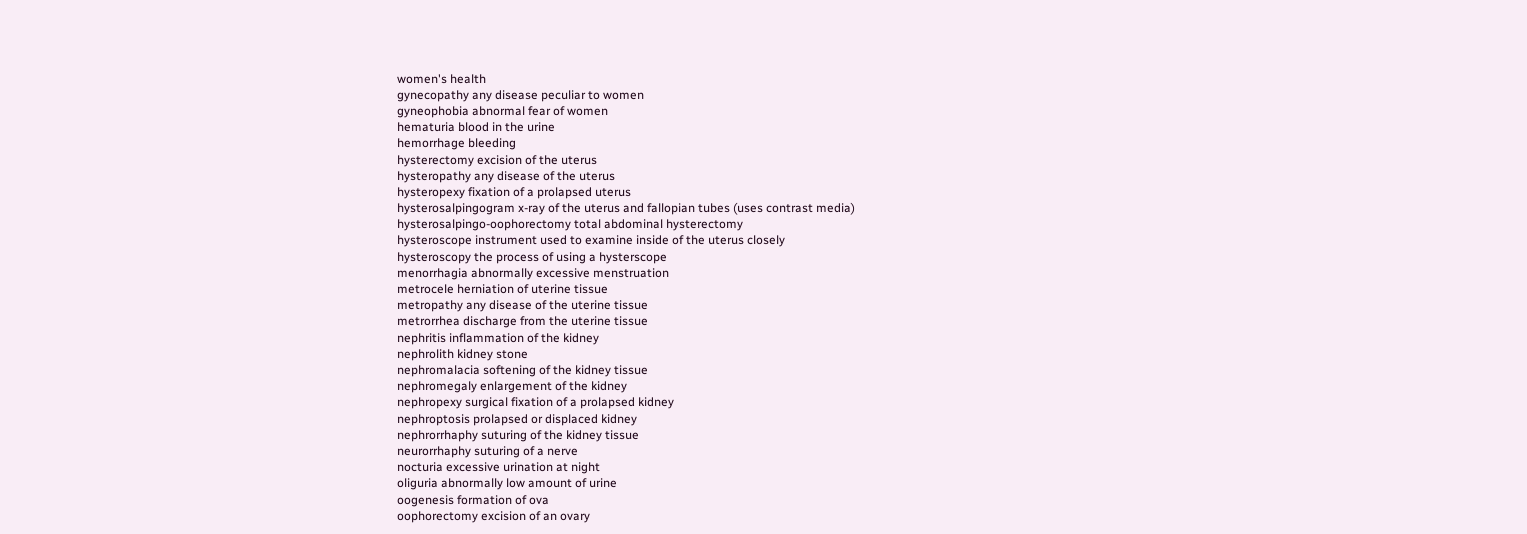women's health
gynecopathy any disease peculiar to women
gyneophobia abnormal fear of women
hematuria blood in the urine
hemorrhage bleeding
hysterectomy excision of the uterus
hysteropathy any disease of the uterus
hysteropexy fixation of a prolapsed uterus
hysterosalpingogram x-ray of the uterus and fallopian tubes (uses contrast media)
hysterosalpingo-oophorectomy total abdominal hysterectomy
hysteroscope instrument used to examine inside of the uterus closely
hysteroscopy the process of using a hysterscope
menorrhagia abnormally excessive menstruation
metrocele herniation of uterine tissue
metropathy any disease of the uterine tissue
metrorrhea discharge from the uterine tissue
nephritis inflammation of the kidney
nephrolith kidney stone
nephromalacia softening of the kidney tissue
nephromegaly enlargement of the kidney
nephropexy surgical fixation of a prolapsed kidney
nephroptosis prolapsed or displaced kidney
nephrorrhaphy suturing of the kidney tissue
neurorrhaphy suturing of a nerve
nocturia excessive urination at night
oliguria abnormally low amount of urine
oogenesis formation of ova
oophorectomy excision of an ovary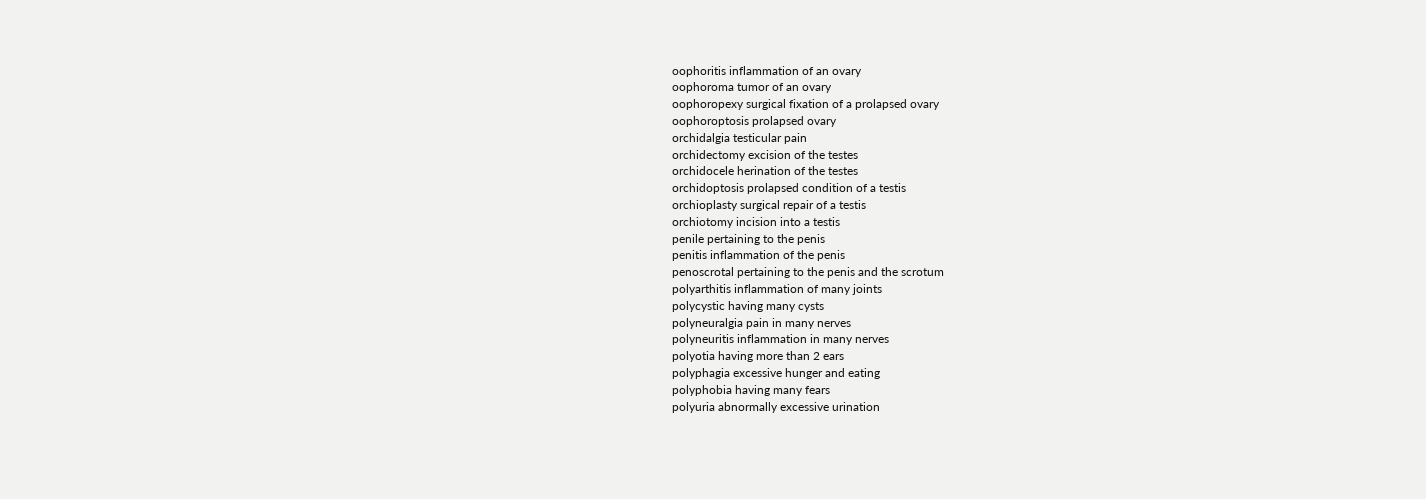oophoritis inflammation of an ovary
oophoroma tumor of an ovary
oophoropexy surgical fixation of a prolapsed ovary
oophoroptosis prolapsed ovary
orchidalgia testicular pain
orchidectomy excision of the testes
orchidocele herination of the testes
orchidoptosis prolapsed condition of a testis
orchioplasty surgical repair of a testis
orchiotomy incision into a testis
penile pertaining to the penis
penitis inflammation of the penis
penoscrotal pertaining to the penis and the scrotum
polyarthitis inflammation of many joints
polycystic having many cysts
polyneuralgia pain in many nerves
polyneuritis inflammation in many nerves
polyotia having more than 2 ears
polyphagia excessive hunger and eating
polyphobia having many fears
polyuria abnormally excessive urination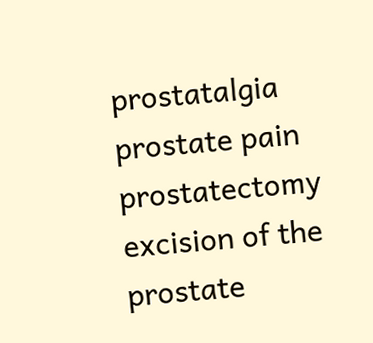prostatalgia prostate pain
prostatectomy excision of the prostate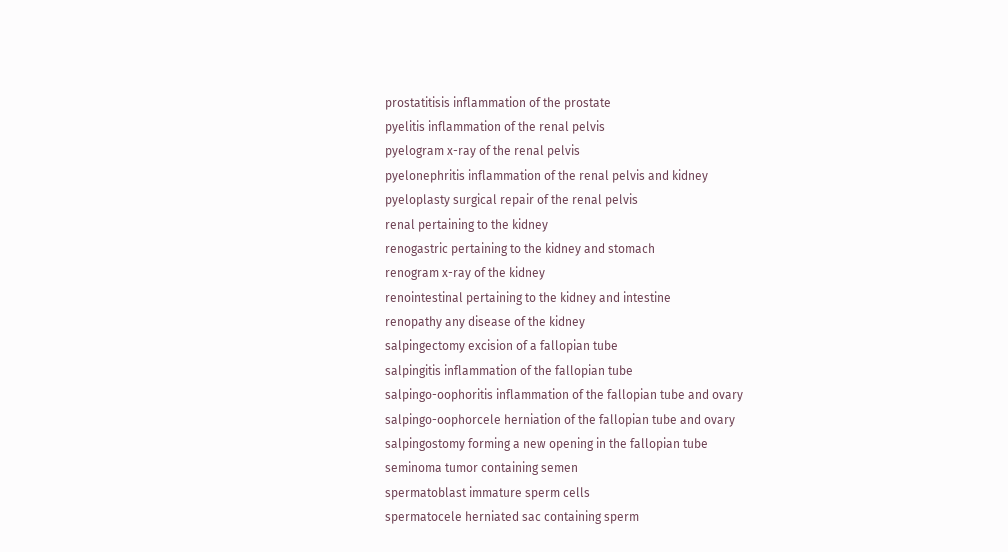prostatitisis inflammation of the prostate
pyelitis inflammation of the renal pelvis
pyelogram x-ray of the renal pelvis
pyelonephritis inflammation of the renal pelvis and kidney
pyeloplasty surgical repair of the renal pelvis
renal pertaining to the kidney
renogastric pertaining to the kidney and stomach
renogram x-ray of the kidney
renointestinal pertaining to the kidney and intestine
renopathy any disease of the kidney
salpingectomy excision of a fallopian tube
salpingitis inflammation of the fallopian tube
salpingo-oophoritis inflammation of the fallopian tube and ovary
salpingo-oophorcele herniation of the fallopian tube and ovary
salpingostomy forming a new opening in the fallopian tube
seminoma tumor containing semen
spermatoblast immature sperm cells
spermatocele herniated sac containing sperm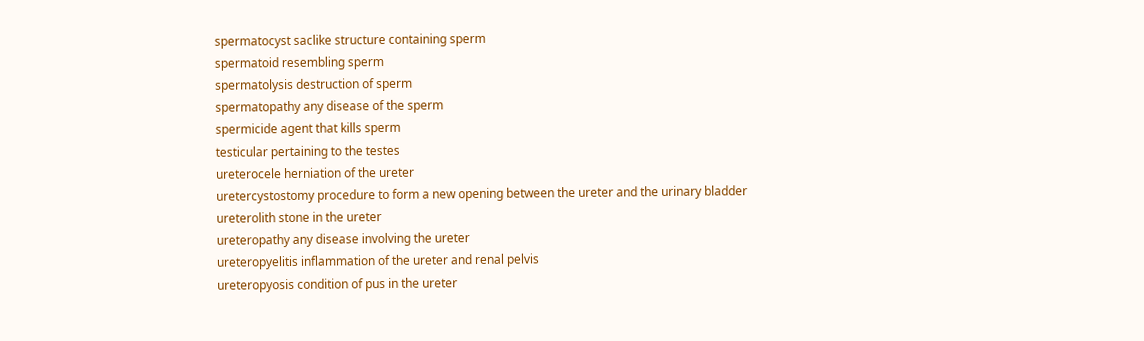spermatocyst saclike structure containing sperm
spermatoid resembling sperm
spermatolysis destruction of sperm
spermatopathy any disease of the sperm
spermicide agent that kills sperm
testicular pertaining to the testes
ureterocele herniation of the ureter
uretercystostomy procedure to form a new opening between the ureter and the urinary bladder
ureterolith stone in the ureter
ureteropathy any disease involving the ureter
ureteropyelitis inflammation of the ureter and renal pelvis
ureteropyosis condition of pus in the ureter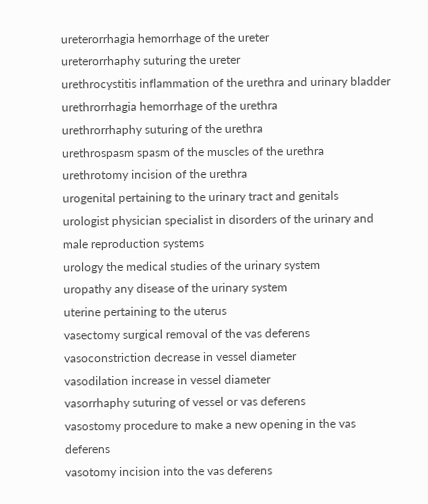ureterorrhagia hemorrhage of the ureter
ureterorrhaphy suturing the ureter
urethrocystitis inflammation of the urethra and urinary bladder
urethrorrhagia hemorrhage of the urethra
urethrorrhaphy suturing of the urethra
urethrospasm spasm of the muscles of the urethra
urethrotomy incision of the urethra
urogenital pertaining to the urinary tract and genitals
urologist physician specialist in disorders of the urinary and male reproduction systems
urology the medical studies of the urinary system
uropathy any disease of the urinary system
uterine pertaining to the uterus
vasectomy surgical removal of the vas deferens
vasoconstriction decrease in vessel diameter
vasodilation increase in vessel diameter
vasorrhaphy suturing of vessel or vas deferens
vasostomy procedure to make a new opening in the vas deferens
vasotomy incision into the vas deferens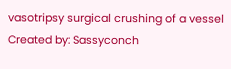vasotripsy surgical crushing of a vessel
Created by: Sassyconch